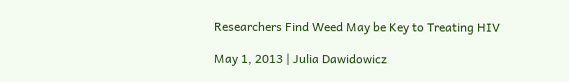Researchers Find Weed May be Key to Treating HIV

May 1, 2013 | Julia Dawidowicz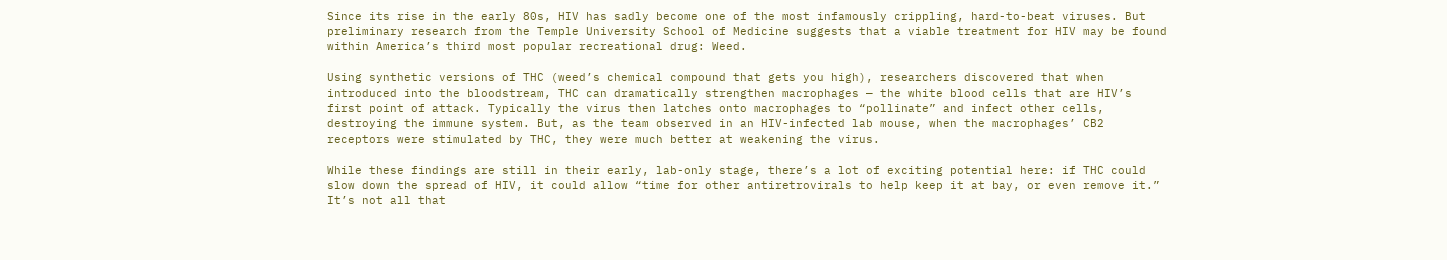Since its rise in the early 80s, HIV has sadly become one of the most infamously crippling, hard-to-beat viruses. But preliminary research from the Temple University School of Medicine suggests that a viable treatment for HIV may be found within America’s third most popular recreational drug: Weed.

Using synthetic versions of THC (weed’s chemical compound that gets you high), researchers discovered that when introduced into the bloodstream, THC can dramatically strengthen macrophages — the white blood cells that are HIV’s first point of attack. Typically the virus then latches onto macrophages to “pollinate” and infect other cells, destroying the immune system. But, as the team observed in an HIV-infected lab mouse, when the macrophages’ CB2 receptors were stimulated by THC, they were much better at weakening the virus.

While these findings are still in their early, lab-only stage, there’s a lot of exciting potential here: if THC could slow down the spread of HIV, it could allow “time for other antiretrovirals to help keep it at bay, or even remove it.” It’s not all that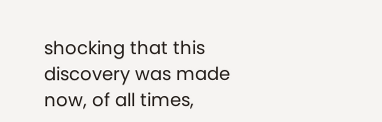shocking that this discovery was made now, of all times,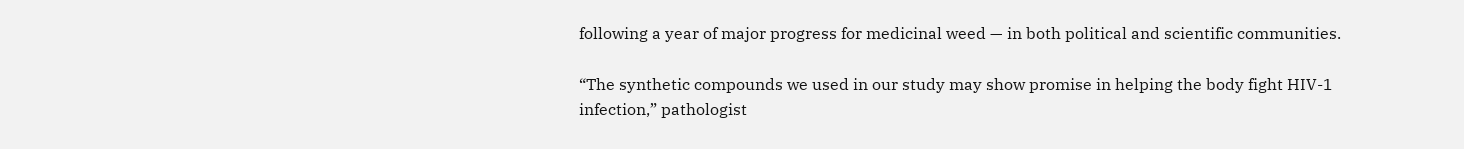following a year of major progress for medicinal weed — in both political and scientific communities.

“The synthetic compounds we used in our study may show promise in helping the body fight HIV-1 infection,” pathologist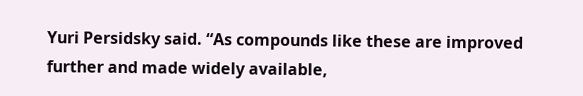Yuri Persidsky said. “As compounds like these are improved further and made widely available,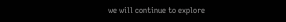we will continue to explore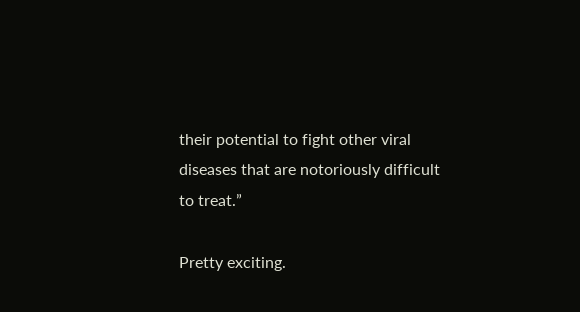their potential to fight other viral diseases that are notoriously difficult to treat.”

Pretty exciting.